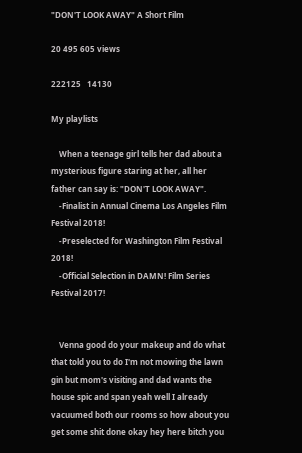"DON'T LOOK AWAY" A Short Film

20 495 605 views

222125   14130

My playlists

    When a teenage girl tells her dad about a mysterious figure staring at her, all her father can say is: "DON'T LOOK AWAY".
    -Finalist in Annual Cinema Los Angeles Film Festival 2018!
    -Preselected for Washington Film Festival 2018!
    -Official Selection in DAMN! Film Series Festival 2017!


    Venna good do your makeup and do what that told you to do I'm not mowing the lawn gin but mom's visiting and dad wants the house spic and span yeah well I already vacuumed both our rooms so how about you get some shit done okay hey here bitch you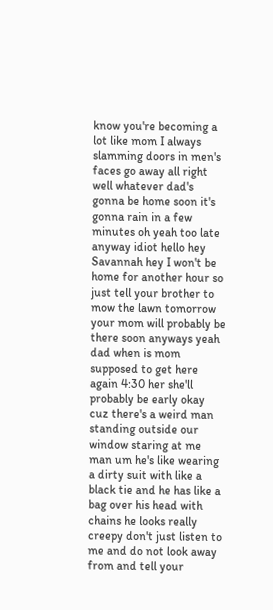know you're becoming a lot like mom I always slamming doors in men's faces go away all right well whatever dad's gonna be home soon it's gonna rain in a few minutes oh yeah too late anyway idiot hello hey Savannah hey I won't be home for another hour so just tell your brother to mow the lawn tomorrow your mom will probably be there soon anyways yeah dad when is mom supposed to get here again 4:30 her she'll probably be early okay cuz there's a weird man standing outside our window staring at me man um he's like wearing a dirty suit with like a black tie and he has like a bag over his head with chains he looks really creepy don't just listen to me and do not look away from and tell your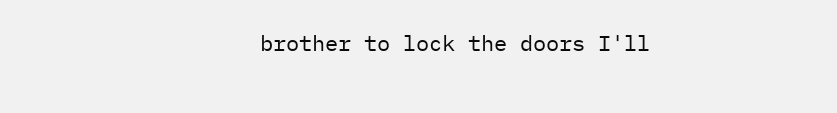brother to lock the doors I'll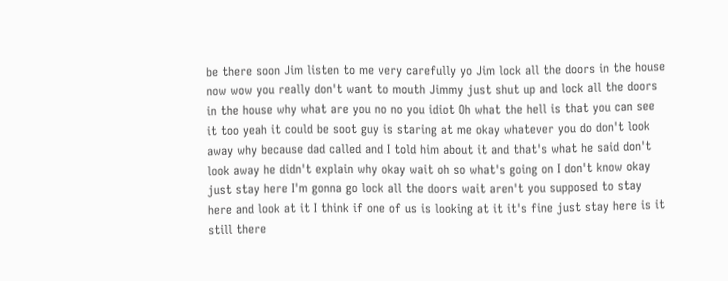be there soon Jim listen to me very carefully yo Jim lock all the doors in the house now wow you really don't want to mouth Jimmy just shut up and lock all the doors in the house why what are you no no you idiot Oh what the hell is that you can see it too yeah it could be soot guy is staring at me okay whatever you do don't look away why because dad called and I told him about it and that's what he said don't look away he didn't explain why okay wait oh so what's going on I don't know okay just stay here I'm gonna go lock all the doors wait aren't you supposed to stay here and look at it I think if one of us is looking at it it's fine just stay here is it still there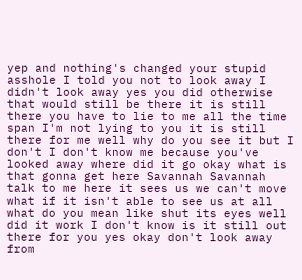yep and nothing's changed your stupid asshole I told you not to look away I didn't look away yes you did otherwise that would still be there it is still there you have to lie to me all the time span I'm not lying to you it is still there for me well why do you see it but I don't I don't know me because you've looked away where did it go okay what is that gonna get here Savannah Savannah talk to me here it sees us we can't move what if it isn't able to see us at all what do you mean like shut its eyes well did it work I don't know is it still out there for you yes okay don't look away from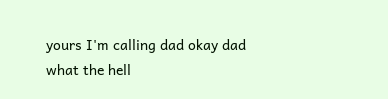yours I'm calling dad okay dad what the hell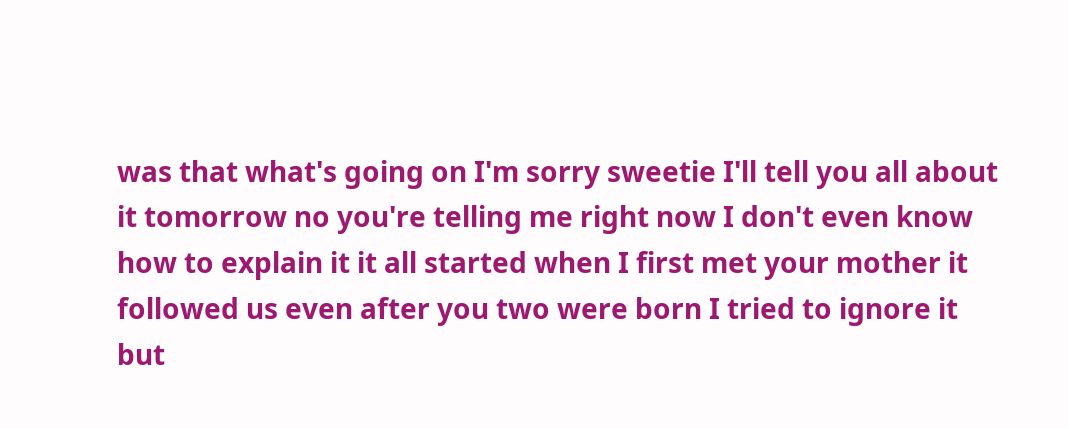was that what's going on I'm sorry sweetie I'll tell you all about it tomorrow no you're telling me right now I don't even know how to explain it it all started when I first met your mother it followed us even after you two were born I tried to ignore it but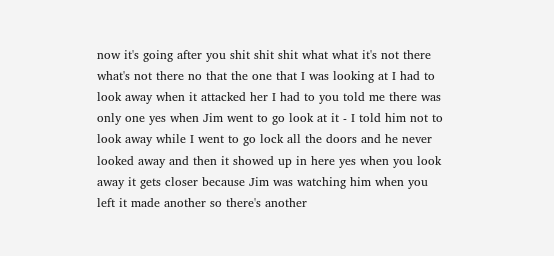now it's going after you shit shit shit what what it's not there what's not there no that the one that I was looking at I had to look away when it attacked her I had to you told me there was only one yes when Jim went to go look at it - I told him not to look away while I went to go lock all the doors and he never looked away and then it showed up in here yes when you look away it gets closer because Jim was watching him when you left it made another so there's another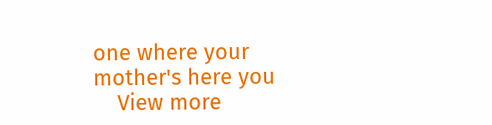one where your mother's here you
    View more